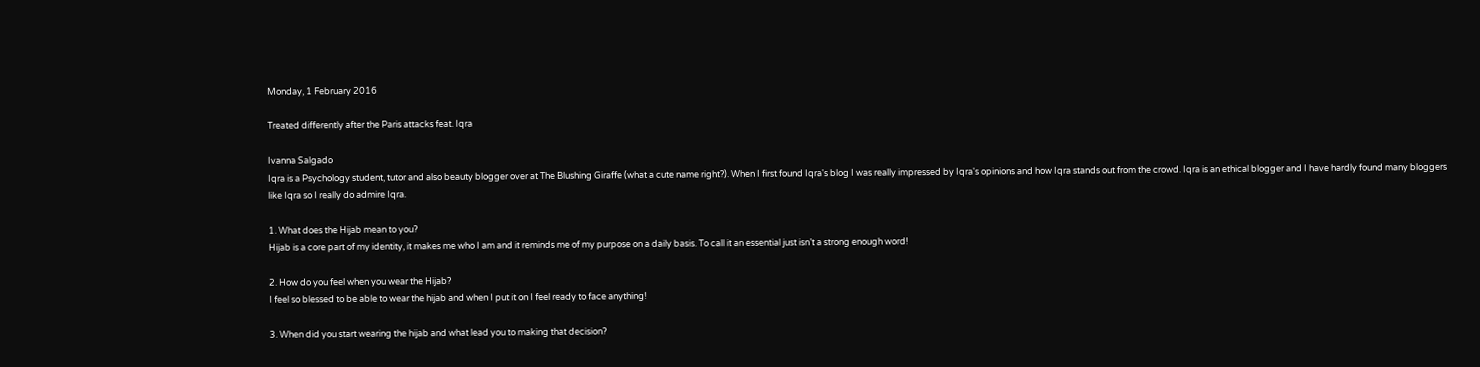Monday, 1 February 2016

Treated differently after the Paris attacks feat. Iqra

Ivanna Salgado
Iqra is a Psychology student, tutor and also beauty blogger over at The Blushing Giraffe (what a cute name right?). When I first found Iqra's blog I was really impressed by Iqra's opinions and how Iqra stands out from the crowd. Iqra is an ethical blogger and I have hardly found many bloggers like Iqra so I really do admire Iqra.

1. What does the Hijab mean to you?
Hijab is a core part of my identity, it makes me who I am and it reminds me of my purpose on a daily basis. To call it an essential just isn’t a strong enough word!

2. How do you feel when you wear the Hijab?
I feel so blessed to be able to wear the hijab and when I put it on I feel ready to face anything!

3. When did you start wearing the hijab and what lead you to making that decision?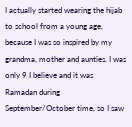I actually started wearing the hijab to school from a young age, because I was so inspired by my grandma, mother and aunties. I was only 9 I believe and it was Ramadan during September/October time, so I saw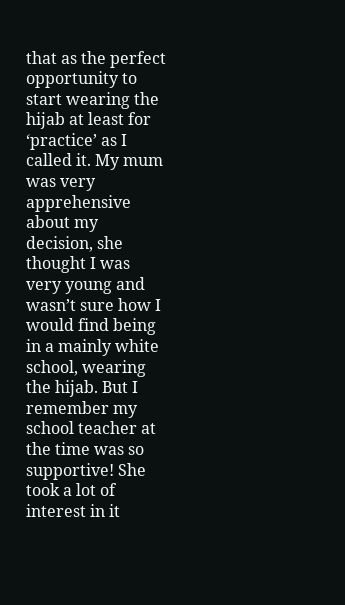that as the perfect opportunity to start wearing the hijab at least for ‘practice’ as I called it. My mum was very apprehensive about my decision, she thought I was very young and wasn’t sure how I would find being in a mainly white school, wearing the hijab. But I remember my school teacher at the time was so supportive! She took a lot of interest in it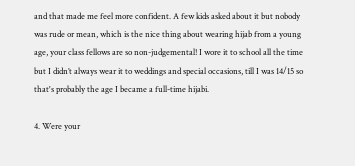and that made me feel more confident. A few kids asked about it but nobody was rude or mean, which is the nice thing about wearing hijab from a young age, your class fellows are so non-judgemental! I wore it to school all the time but I didn’t always wear it to weddings and special occasions, till I was 14/15 so that's probably the age I became a full-time hijabi.

4. Were your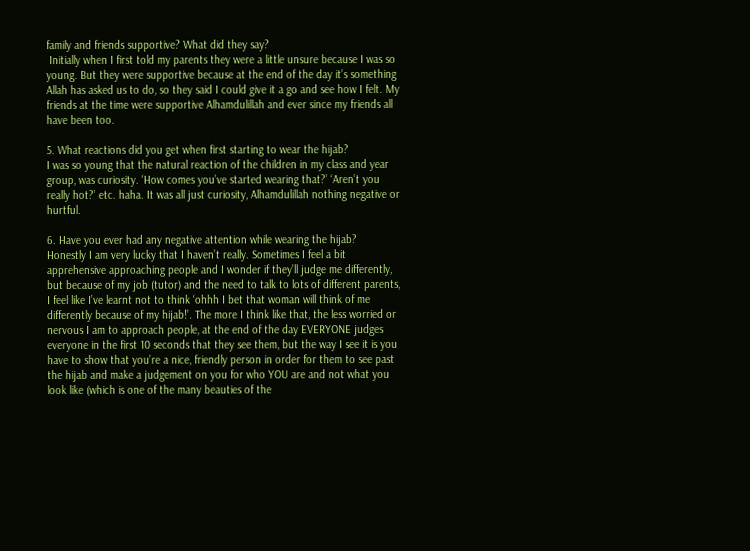family and friends supportive? What did they say?
 Initially when I first told my parents they were a little unsure because I was so young. But they were supportive because at the end of the day it’s something Allah has asked us to do, so they said I could give it a go and see how I felt. My friends at the time were supportive Alhamdulillah and ever since my friends all have been too.

5. What reactions did you get when first starting to wear the hijab?
I was so young that the natural reaction of the children in my class and year group, was curiosity. ‘How comes you’ve started wearing that?’ ‘Aren’t you really hot?’ etc. haha. It was all just curiosity, Alhamdulillah nothing negative or hurtful.

6. Have you ever had any negative attention while wearing the hijab?
Honestly I am very lucky that I haven’t really. Sometimes I feel a bit apprehensive approaching people and I wonder if they’ll judge me differently, but because of my job (tutor) and the need to talk to lots of different parents, I feel like I’ve learnt not to think ‘ohhh I bet that woman will think of me differently because of my hijab!’. The more I think like that, the less worried or nervous I am to approach people, at the end of the day EVERYONE judges everyone in the first 10 seconds that they see them, but the way I see it is you have to show that you’re a nice, friendly person in order for them to see past the hijab and make a judgement on you for who YOU are and not what you look like (which is one of the many beauties of the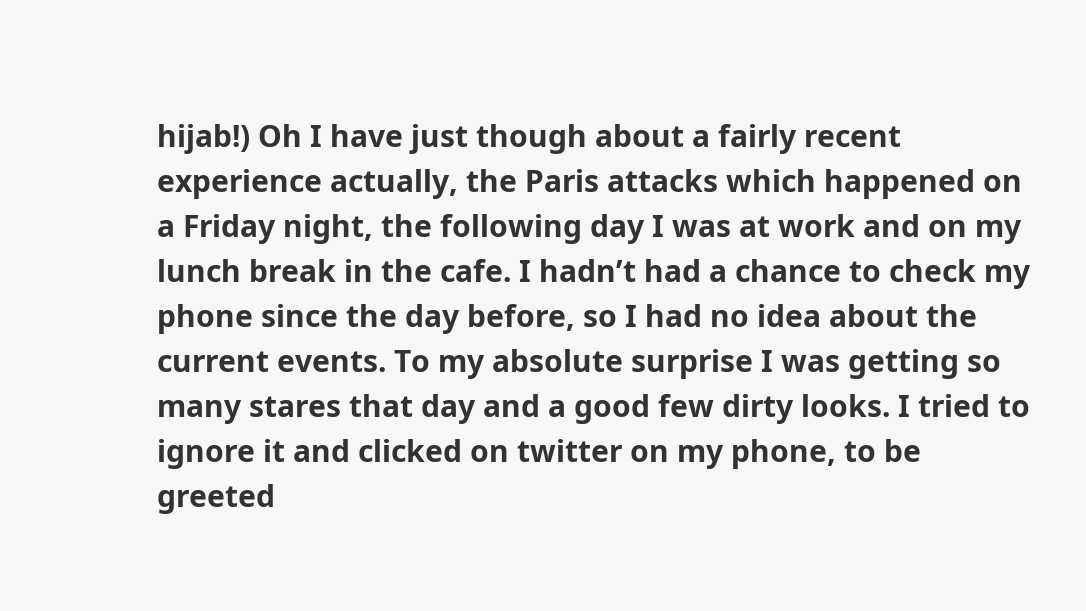hijab!) Oh I have just though about a fairly recent experience actually, the Paris attacks which happened on a Friday night, the following day I was at work and on my lunch break in the cafe. I hadn’t had a chance to check my phone since the day before, so I had no idea about the current events. To my absolute surprise I was getting so many stares that day and a good few dirty looks. I tried to ignore it and clicked on twitter on my phone, to be greeted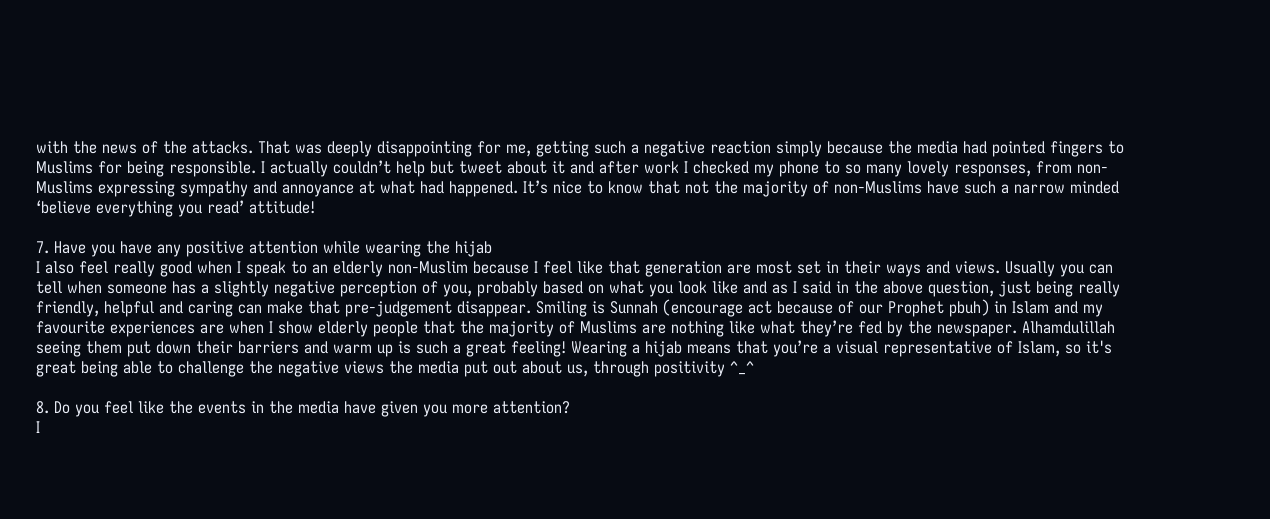with the news of the attacks. That was deeply disappointing for me, getting such a negative reaction simply because the media had pointed fingers to Muslims for being responsible. I actually couldn’t help but tweet about it and after work I checked my phone to so many lovely responses, from non-Muslims expressing sympathy and annoyance at what had happened. It’s nice to know that not the majority of non-Muslims have such a narrow minded ‘believe everything you read’ attitude!

7. Have you have any positive attention while wearing the hijab
I also feel really good when I speak to an elderly non-Muslim because I feel like that generation are most set in their ways and views. Usually you can tell when someone has a slightly negative perception of you, probably based on what you look like and as I said in the above question, just being really friendly, helpful and caring can make that pre-judgement disappear. Smiling is Sunnah (encourage act because of our Prophet pbuh) in Islam and my favourite experiences are when I show elderly people that the majority of Muslims are nothing like what they’re fed by the newspaper. Alhamdulillah seeing them put down their barriers and warm up is such a great feeling! Wearing a hijab means that you’re a visual representative of Islam, so it's great being able to challenge the negative views the media put out about us, through positivity ^_^

8. Do you feel like the events in the media have given you more attention?
I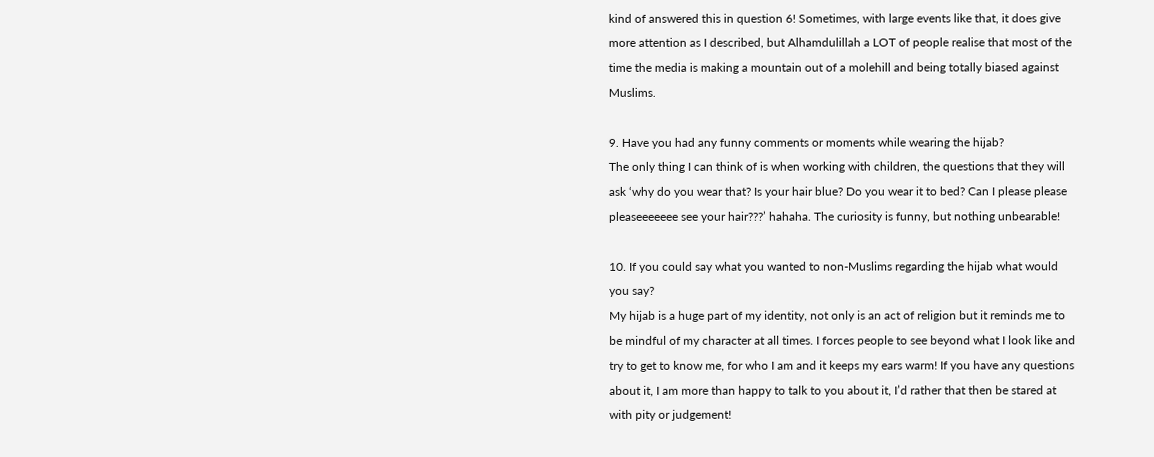kind of answered this in question 6! Sometimes, with large events like that, it does give more attention as I described, but Alhamdulillah a LOT of people realise that most of the time the media is making a mountain out of a molehill and being totally biased against Muslims.

9. Have you had any funny comments or moments while wearing the hijab?
The only thing I can think of is when working with children, the questions that they will ask ‘why do you wear that? Is your hair blue? Do you wear it to bed? Can I please please pleaseeeeeee see your hair???’ hahaha. The curiosity is funny, but nothing unbearable!

10. If you could say what you wanted to non-Muslims regarding the hijab what would you say?
My hijab is a huge part of my identity, not only is an act of religion but it reminds me to be mindful of my character at all times. I forces people to see beyond what I look like and try to get to know me, for who I am and it keeps my ears warm! If you have any questions about it, I am more than happy to talk to you about it, I’d rather that then be stared at with pity or judgement!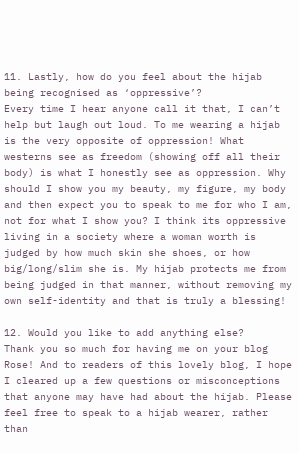11. Lastly, how do you feel about the hijab being recognised as ‘oppressive’?
Every time I hear anyone call it that, I can’t help but laugh out loud. To me wearing a hijab is the very opposite of oppression! What westerns see as freedom (showing off all their body) is what I honestly see as oppression. Why should I show you my beauty, my figure, my body and then expect you to speak to me for who I am, not for what I show you? I think its oppressive living in a society where a woman worth is judged by how much skin she shoes, or how big/long/slim she is. My hijab protects me from being judged in that manner, without removing my own self-identity and that is truly a blessing!

12. Would you like to add anything else?
Thank you so much for having me on your blog Rose! And to readers of this lovely blog, I hope I cleared up a few questions or misconceptions that anyone may have had about the hijab. Please feel free to speak to a hijab wearer, rather than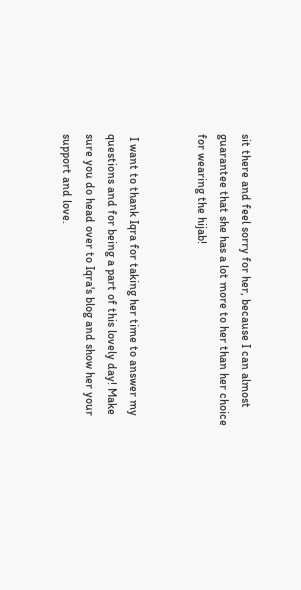sit there and feel sorry for her, because I can almost guarantee that she has a lot more to her than her choice for wearing the hijab!


 I want to thank Iqra for taking her time to answer my questions and for being a part of this lovely day! Make sure you do head over to Iqra's blog and show her your support and love.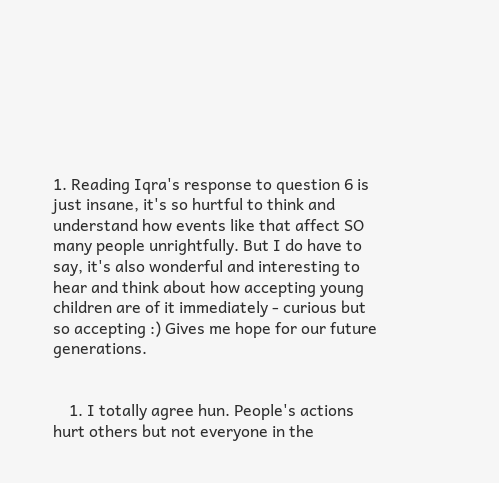1. Reading Iqra's response to question 6 is just insane, it's so hurtful to think and understand how events like that affect SO many people unrightfully. But I do have to say, it's also wonderful and interesting to hear and think about how accepting young children are of it immediately - curious but so accepting :) Gives me hope for our future generations.


    1. I totally agree hun. People's actions hurt others but not everyone in the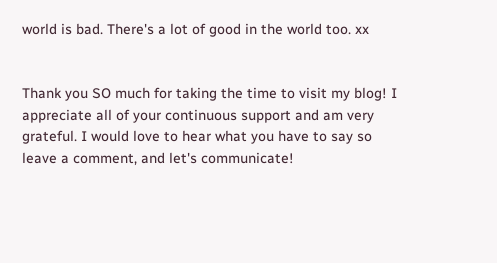world is bad. There's a lot of good in the world too. xx


Thank you SO much for taking the time to visit my blog! I appreciate all of your continuous support and am very grateful. I would love to hear what you have to say so leave a comment, and let's communicate!